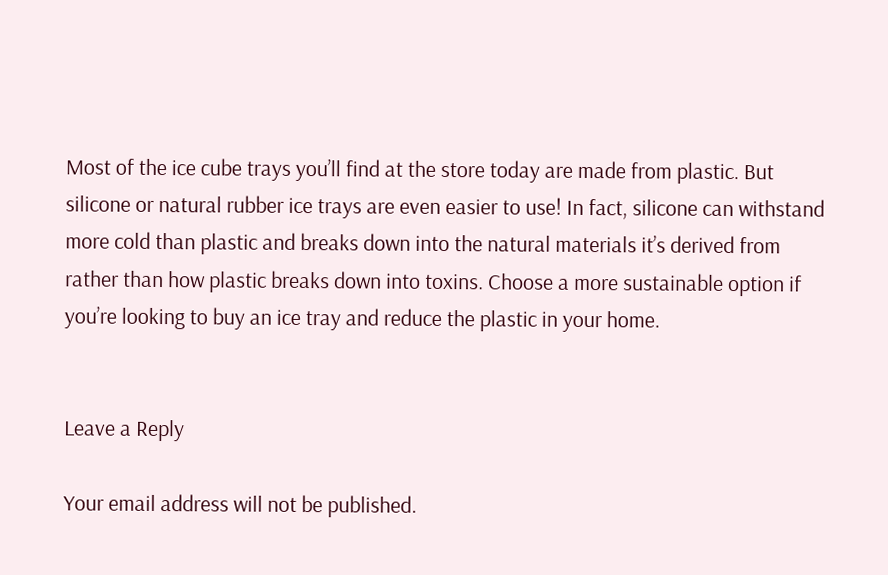Most of the ice cube trays you’ll find at the store today are made from plastic. But silicone or natural rubber ice trays are even easier to use! In fact, silicone can withstand more cold than plastic and breaks down into the natural materials it’s derived from rather than how plastic breaks down into toxins. Choose a more sustainable option if you’re looking to buy an ice tray and reduce the plastic in your home.


Leave a Reply

Your email address will not be published.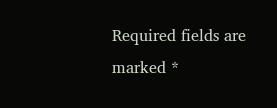Required fields are marked *